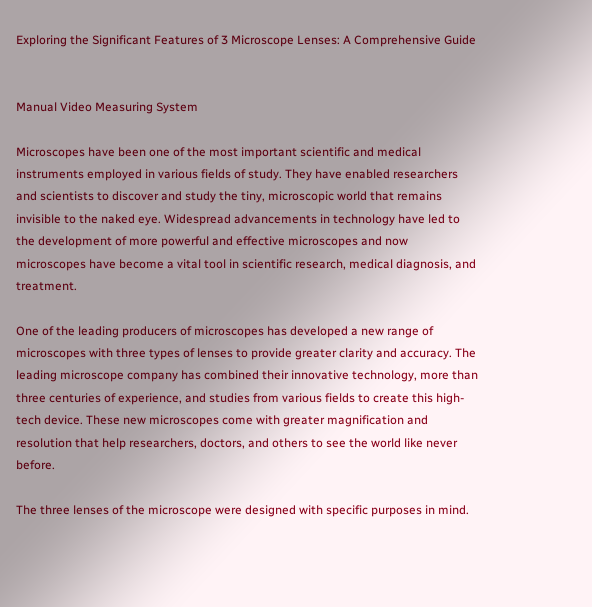Exploring the Significant Features of 3 Microscope Lenses: A Comprehensive Guide


Manual Video Measuring System

Microscopes have been one of the most important scientific and medical instruments employed in various fields of study. They have enabled researchers and scientists to discover and study the tiny, microscopic world that remains invisible to the naked eye. Widespread advancements in technology have led to the development of more powerful and effective microscopes and now microscopes have become a vital tool in scientific research, medical diagnosis, and treatment.

One of the leading producers of microscopes has developed a new range of microscopes with three types of lenses to provide greater clarity and accuracy. The leading microscope company has combined their innovative technology, more than three centuries of experience, and studies from various fields to create this high-tech device. These new microscopes come with greater magnification and resolution that help researchers, doctors, and others to see the world like never before.

The three lenses of the microscope were designed with specific purposes in mind.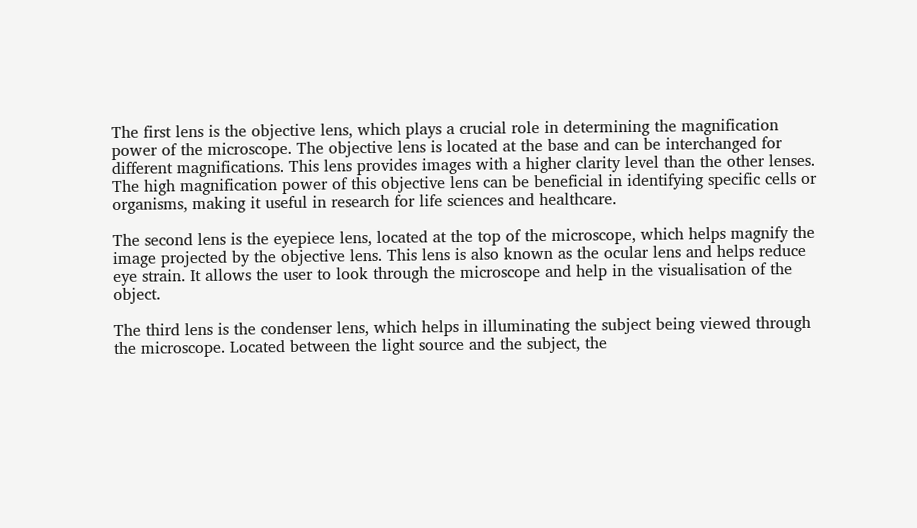The first lens is the objective lens, which plays a crucial role in determining the magnification power of the microscope. The objective lens is located at the base and can be interchanged for different magnifications. This lens provides images with a higher clarity level than the other lenses. The high magnification power of this objective lens can be beneficial in identifying specific cells or organisms, making it useful in research for life sciences and healthcare.

The second lens is the eyepiece lens, located at the top of the microscope, which helps magnify the image projected by the objective lens. This lens is also known as the ocular lens and helps reduce eye strain. It allows the user to look through the microscope and help in the visualisation of the object.

The third lens is the condenser lens, which helps in illuminating the subject being viewed through the microscope. Located between the light source and the subject, the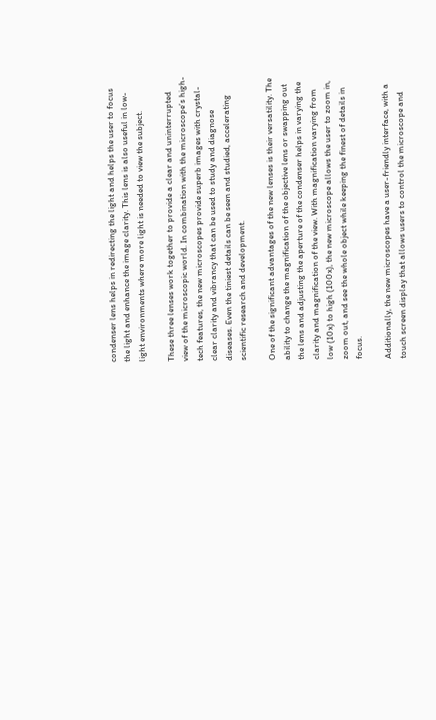condenser lens helps in redirecting the light and helps the user to focus the light and enhance the image clarity. This lens is also useful in low-light environments where more light is needed to view the subject.

These three lenses work together to provide a clear and uninterrupted view of the microscopic world. In combination with the microscope’s high-tech features, the new microscopes provide superb images with crystal-clear clarity and vibrancy that can be used to study and diagnose diseases. Even the tiniest details can be seen and studied, accelerating scientific research and development.

One of the significant advantages of the new lenses is their versatility. The ability to change the magnification of the objective lens or swapping out the lens and adjusting the aperture of the condenser helps in varying the clarity and magnification of the view. With magnification varying from low (10x) to high (100x), the new microscope allows the user to zoom in, zoom out, and see the whole object while keeping the finest of details in focus.

Additionally, the new microscopes have a user-friendly interface, with a touch screen display that allows users to control the microscope and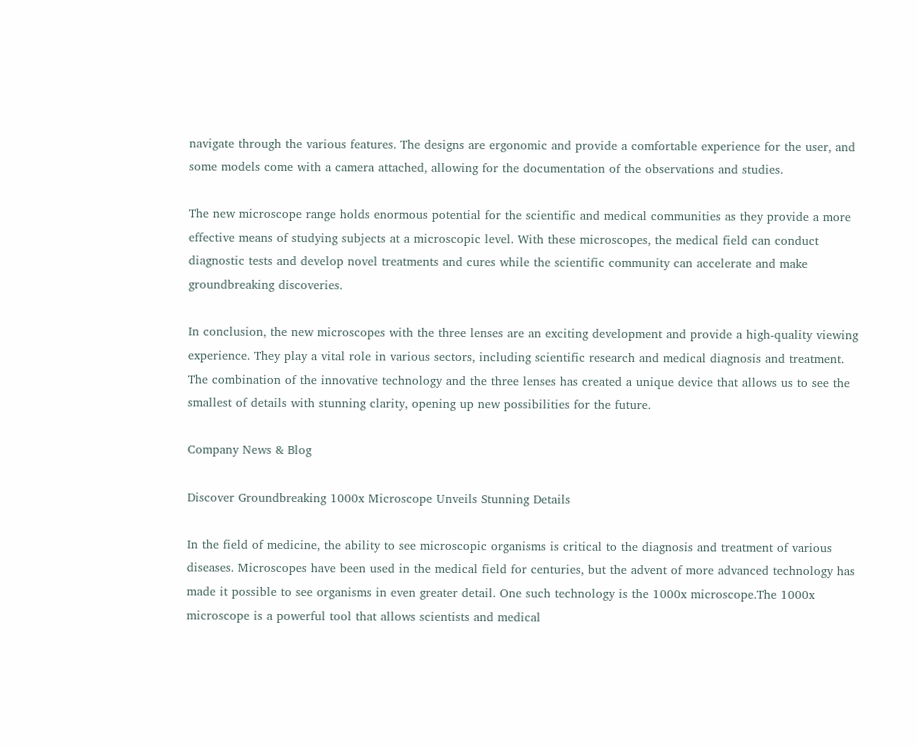navigate through the various features. The designs are ergonomic and provide a comfortable experience for the user, and some models come with a camera attached, allowing for the documentation of the observations and studies.

The new microscope range holds enormous potential for the scientific and medical communities as they provide a more effective means of studying subjects at a microscopic level. With these microscopes, the medical field can conduct diagnostic tests and develop novel treatments and cures while the scientific community can accelerate and make groundbreaking discoveries.

In conclusion, the new microscopes with the three lenses are an exciting development and provide a high-quality viewing experience. They play a vital role in various sectors, including scientific research and medical diagnosis and treatment. The combination of the innovative technology and the three lenses has created a unique device that allows us to see the smallest of details with stunning clarity, opening up new possibilities for the future.

Company News & Blog

Discover Groundbreaking 1000x Microscope Unveils Stunning Details

In the field of medicine, the ability to see microscopic organisms is critical to the diagnosis and treatment of various diseases. Microscopes have been used in the medical field for centuries, but the advent of more advanced technology has made it possible to see organisms in even greater detail. One such technology is the 1000x microscope.The 1000x microscope is a powerful tool that allows scientists and medical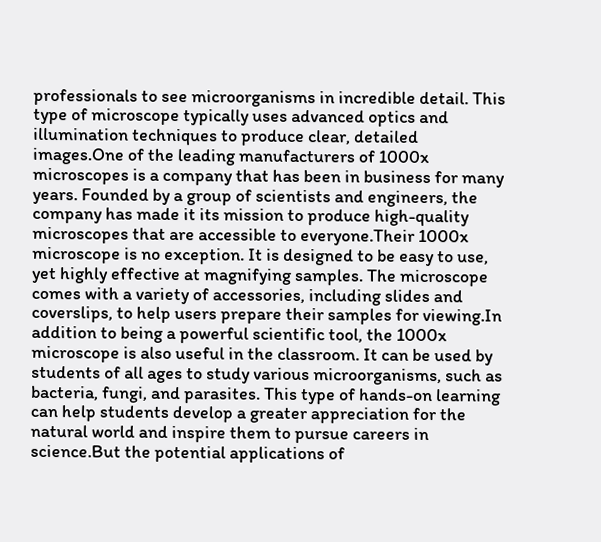professionals to see microorganisms in incredible detail. This type of microscope typically uses advanced optics and illumination techniques to produce clear, detailed images.One of the leading manufacturers of 1000x microscopes is a company that has been in business for many years. Founded by a group of scientists and engineers, the company has made it its mission to produce high-quality microscopes that are accessible to everyone.Their 1000x microscope is no exception. It is designed to be easy to use, yet highly effective at magnifying samples. The microscope comes with a variety of accessories, including slides and coverslips, to help users prepare their samples for viewing.In addition to being a powerful scientific tool, the 1000x microscope is also useful in the classroom. It can be used by students of all ages to study various microorganisms, such as bacteria, fungi, and parasites. This type of hands-on learning can help students develop a greater appreciation for the natural world and inspire them to pursue careers in science.But the potential applications of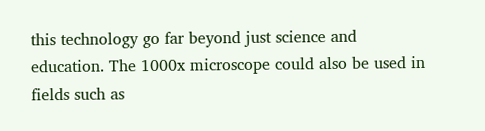this technology go far beyond just science and education. The 1000x microscope could also be used in fields such as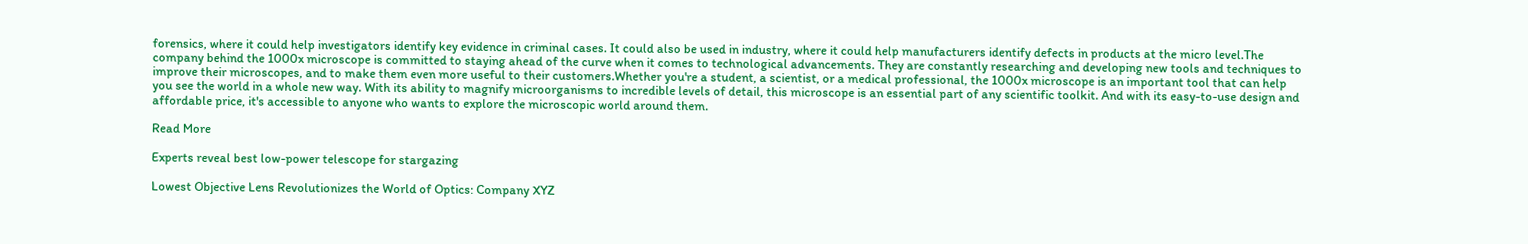forensics, where it could help investigators identify key evidence in criminal cases. It could also be used in industry, where it could help manufacturers identify defects in products at the micro level.The company behind the 1000x microscope is committed to staying ahead of the curve when it comes to technological advancements. They are constantly researching and developing new tools and techniques to improve their microscopes, and to make them even more useful to their customers.Whether you're a student, a scientist, or a medical professional, the 1000x microscope is an important tool that can help you see the world in a whole new way. With its ability to magnify microorganisms to incredible levels of detail, this microscope is an essential part of any scientific toolkit. And with its easy-to-use design and affordable price, it's accessible to anyone who wants to explore the microscopic world around them.

Read More

Experts reveal best low-power telescope for stargazing

Lowest Objective Lens Revolutionizes the World of Optics: Company XYZ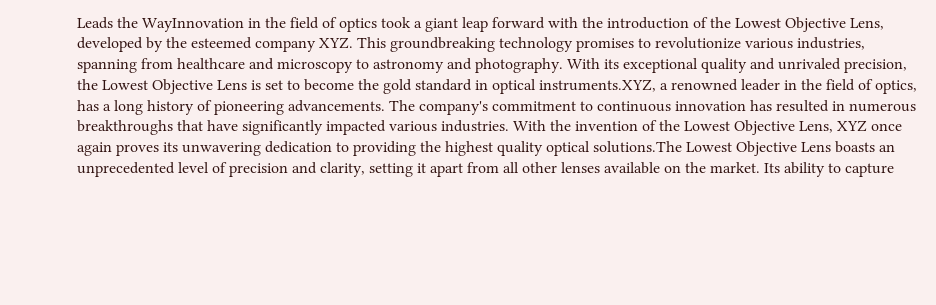Leads the WayInnovation in the field of optics took a giant leap forward with the introduction of the Lowest Objective Lens, developed by the esteemed company XYZ. This groundbreaking technology promises to revolutionize various industries, spanning from healthcare and microscopy to astronomy and photography. With its exceptional quality and unrivaled precision, the Lowest Objective Lens is set to become the gold standard in optical instruments.XYZ, a renowned leader in the field of optics, has a long history of pioneering advancements. The company's commitment to continuous innovation has resulted in numerous breakthroughs that have significantly impacted various industries. With the invention of the Lowest Objective Lens, XYZ once again proves its unwavering dedication to providing the highest quality optical solutions.The Lowest Objective Lens boasts an unprecedented level of precision and clarity, setting it apart from all other lenses available on the market. Its ability to capture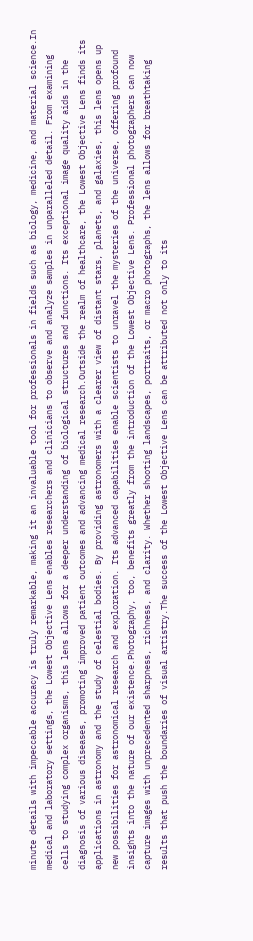minute details with impeccable accuracy is truly remarkable, making it an invaluable tool for professionals in fields such as biology, medicine, and material science.In medical and laboratory settings, the Lowest Objective Lens enables researchers and clinicians to observe and analyze samples in unparalleled detail. From examining cells to studying complex organisms, this lens allows for a deeper understanding of biological structures and functions. Its exceptional image quality aids in the diagnosis of various diseases, promoting improved patient outcomes and advancing medical research.Outside the realm of healthcare, the Lowest Objective Lens finds its applications in astronomy and the study of celestial bodies. By providing astronomers with a clearer view of distant stars, planets, and galaxies, this lens opens up new possibilities for astronomical research and exploration. Its advanced capabilities enable scientists to unravel the mysteries of the universe, offering profound insights into the nature of our existence.Photography, too, benefits greatly from the introduction of the Lowest Objective Lens. Professional photographers can now capture images with unprecedented sharpness, richness, and clarity. Whether shooting landscapes, portraits, or macro photographs, the lens allows for breathtaking results that push the boundaries of visual artistry.The success of the Lowest Objective Lens can be attributed not only to its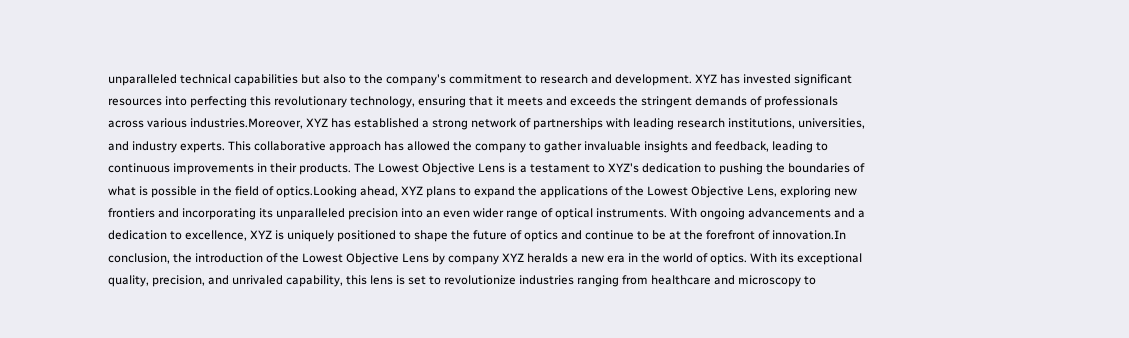unparalleled technical capabilities but also to the company's commitment to research and development. XYZ has invested significant resources into perfecting this revolutionary technology, ensuring that it meets and exceeds the stringent demands of professionals across various industries.Moreover, XYZ has established a strong network of partnerships with leading research institutions, universities, and industry experts. This collaborative approach has allowed the company to gather invaluable insights and feedback, leading to continuous improvements in their products. The Lowest Objective Lens is a testament to XYZ's dedication to pushing the boundaries of what is possible in the field of optics.Looking ahead, XYZ plans to expand the applications of the Lowest Objective Lens, exploring new frontiers and incorporating its unparalleled precision into an even wider range of optical instruments. With ongoing advancements and a dedication to excellence, XYZ is uniquely positioned to shape the future of optics and continue to be at the forefront of innovation.In conclusion, the introduction of the Lowest Objective Lens by company XYZ heralds a new era in the world of optics. With its exceptional quality, precision, and unrivaled capability, this lens is set to revolutionize industries ranging from healthcare and microscopy to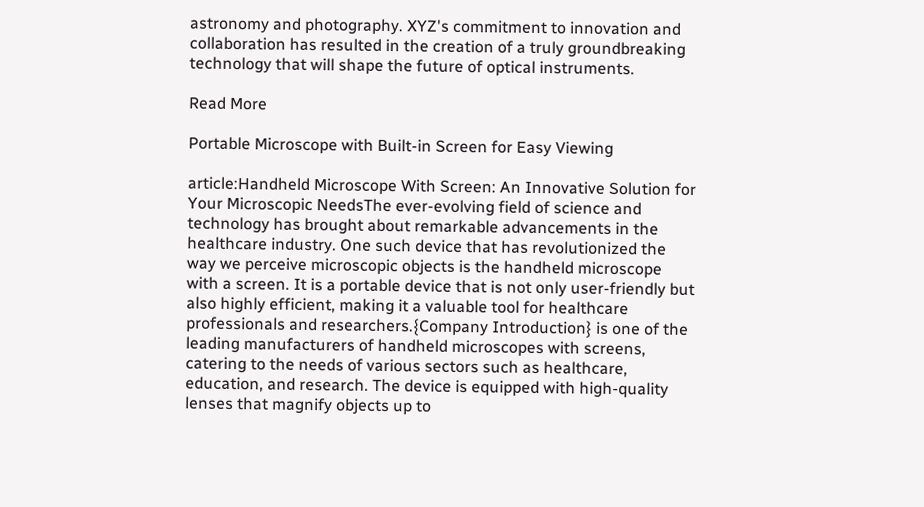astronomy and photography. XYZ's commitment to innovation and collaboration has resulted in the creation of a truly groundbreaking technology that will shape the future of optical instruments.

Read More

Portable Microscope with Built-in Screen for Easy Viewing

article:Handheld Microscope With Screen: An Innovative Solution for Your Microscopic NeedsThe ever-evolving field of science and technology has brought about remarkable advancements in the healthcare industry. One such device that has revolutionized the way we perceive microscopic objects is the handheld microscope with a screen. It is a portable device that is not only user-friendly but also highly efficient, making it a valuable tool for healthcare professionals and researchers.{Company Introduction} is one of the leading manufacturers of handheld microscopes with screens, catering to the needs of various sectors such as healthcare, education, and research. The device is equipped with high-quality lenses that magnify objects up to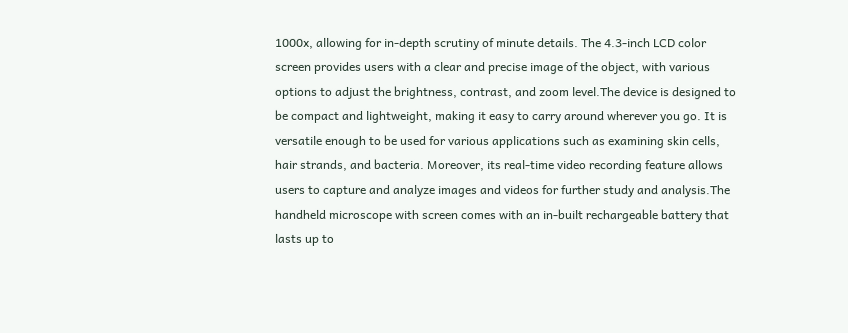1000x, allowing for in-depth scrutiny of minute details. The 4.3-inch LCD color screen provides users with a clear and precise image of the object, with various options to adjust the brightness, contrast, and zoom level.The device is designed to be compact and lightweight, making it easy to carry around wherever you go. It is versatile enough to be used for various applications such as examining skin cells, hair strands, and bacteria. Moreover, its real-time video recording feature allows users to capture and analyze images and videos for further study and analysis.The handheld microscope with screen comes with an in-built rechargeable battery that lasts up to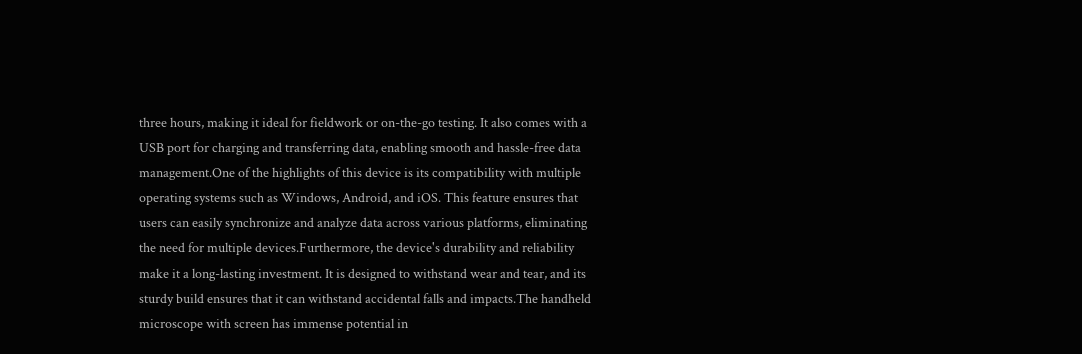three hours, making it ideal for fieldwork or on-the-go testing. It also comes with a USB port for charging and transferring data, enabling smooth and hassle-free data management.One of the highlights of this device is its compatibility with multiple operating systems such as Windows, Android, and iOS. This feature ensures that users can easily synchronize and analyze data across various platforms, eliminating the need for multiple devices.Furthermore, the device's durability and reliability make it a long-lasting investment. It is designed to withstand wear and tear, and its sturdy build ensures that it can withstand accidental falls and impacts.The handheld microscope with screen has immense potential in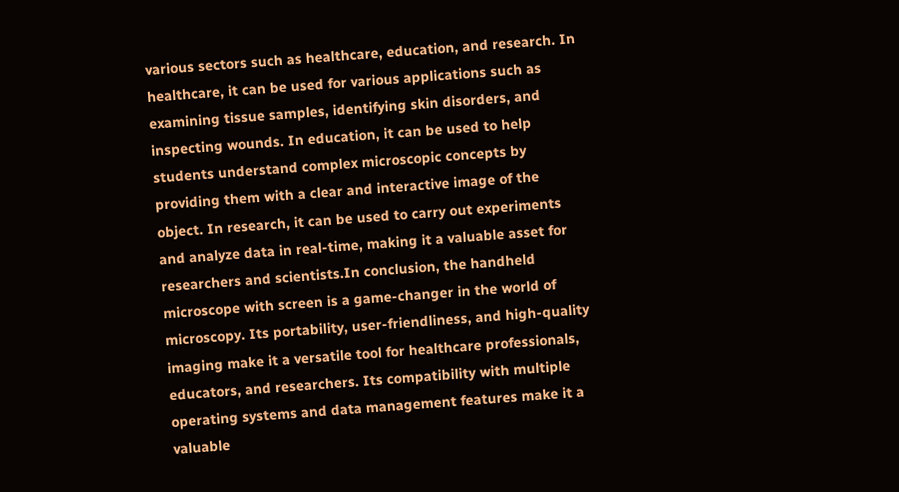various sectors such as healthcare, education, and research. In healthcare, it can be used for various applications such as examining tissue samples, identifying skin disorders, and inspecting wounds. In education, it can be used to help students understand complex microscopic concepts by providing them with a clear and interactive image of the object. In research, it can be used to carry out experiments and analyze data in real-time, making it a valuable asset for researchers and scientists.In conclusion, the handheld microscope with screen is a game-changer in the world of microscopy. Its portability, user-friendliness, and high-quality imaging make it a versatile tool for healthcare professionals, educators, and researchers. Its compatibility with multiple operating systems and data management features make it a valuable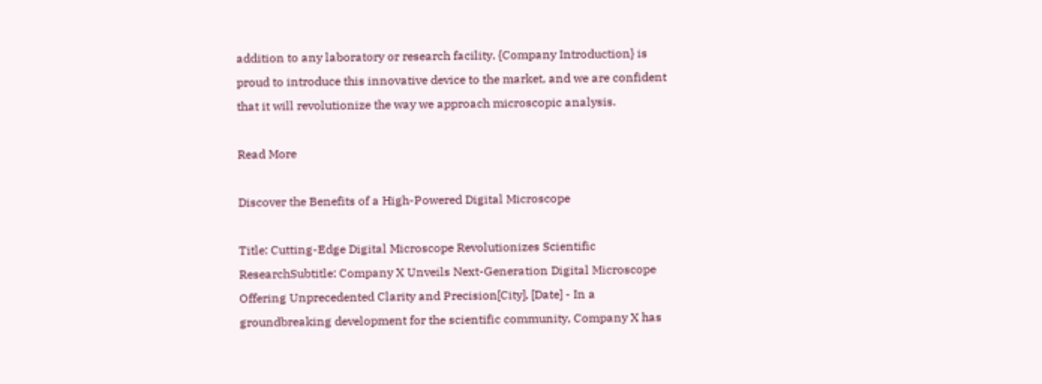addition to any laboratory or research facility. {Company Introduction} is proud to introduce this innovative device to the market, and we are confident that it will revolutionize the way we approach microscopic analysis.

Read More

Discover the Benefits of a High-Powered Digital Microscope

Title: Cutting-Edge Digital Microscope Revolutionizes Scientific ResearchSubtitle: Company X Unveils Next-Generation Digital Microscope Offering Unprecedented Clarity and Precision[City], [Date] - In a groundbreaking development for the scientific community, Company X has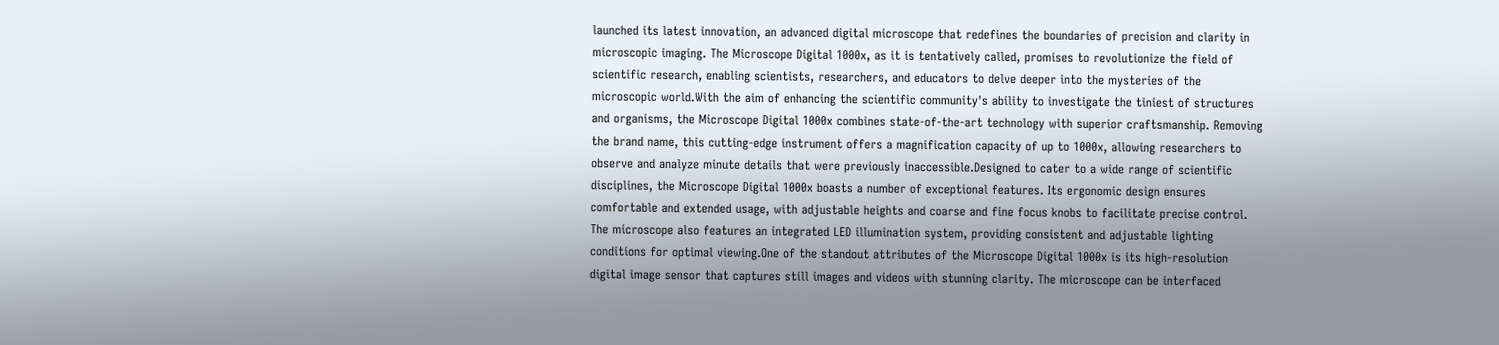launched its latest innovation, an advanced digital microscope that redefines the boundaries of precision and clarity in microscopic imaging. The Microscope Digital 1000x, as it is tentatively called, promises to revolutionize the field of scientific research, enabling scientists, researchers, and educators to delve deeper into the mysteries of the microscopic world.With the aim of enhancing the scientific community's ability to investigate the tiniest of structures and organisms, the Microscope Digital 1000x combines state-of-the-art technology with superior craftsmanship. Removing the brand name, this cutting-edge instrument offers a magnification capacity of up to 1000x, allowing researchers to observe and analyze minute details that were previously inaccessible.Designed to cater to a wide range of scientific disciplines, the Microscope Digital 1000x boasts a number of exceptional features. Its ergonomic design ensures comfortable and extended usage, with adjustable heights and coarse and fine focus knobs to facilitate precise control. The microscope also features an integrated LED illumination system, providing consistent and adjustable lighting conditions for optimal viewing.One of the standout attributes of the Microscope Digital 1000x is its high-resolution digital image sensor that captures still images and videos with stunning clarity. The microscope can be interfaced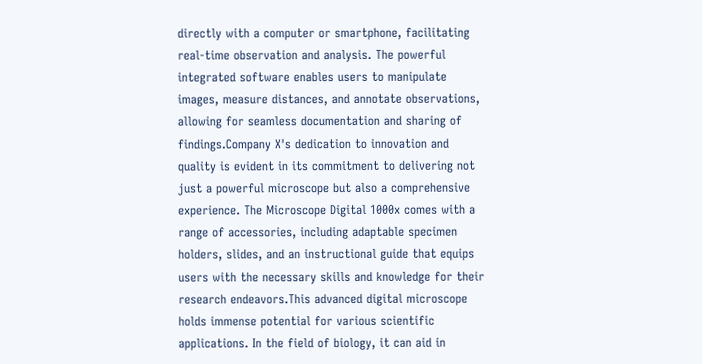directly with a computer or smartphone, facilitating real-time observation and analysis. The powerful integrated software enables users to manipulate images, measure distances, and annotate observations, allowing for seamless documentation and sharing of findings.Company X's dedication to innovation and quality is evident in its commitment to delivering not just a powerful microscope but also a comprehensive experience. The Microscope Digital 1000x comes with a range of accessories, including adaptable specimen holders, slides, and an instructional guide that equips users with the necessary skills and knowledge for their research endeavors.This advanced digital microscope holds immense potential for various scientific applications. In the field of biology, it can aid in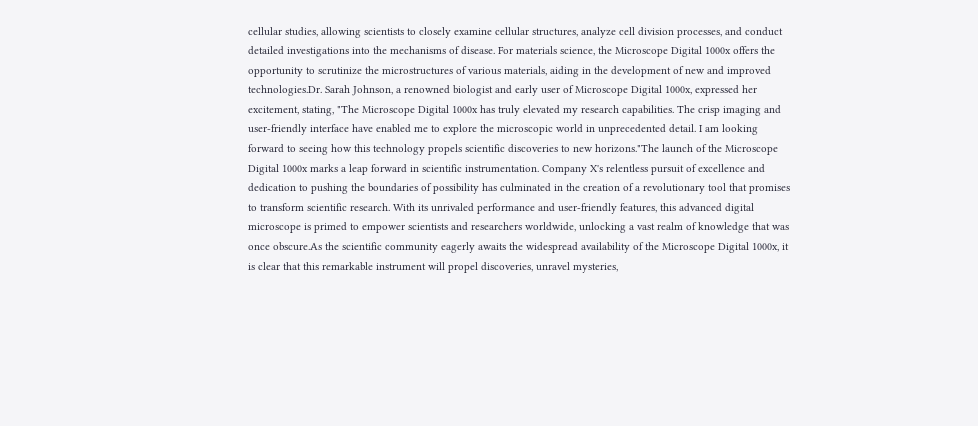cellular studies, allowing scientists to closely examine cellular structures, analyze cell division processes, and conduct detailed investigations into the mechanisms of disease. For materials science, the Microscope Digital 1000x offers the opportunity to scrutinize the microstructures of various materials, aiding in the development of new and improved technologies.Dr. Sarah Johnson, a renowned biologist and early user of Microscope Digital 1000x, expressed her excitement, stating, "The Microscope Digital 1000x has truly elevated my research capabilities. The crisp imaging and user-friendly interface have enabled me to explore the microscopic world in unprecedented detail. I am looking forward to seeing how this technology propels scientific discoveries to new horizons."The launch of the Microscope Digital 1000x marks a leap forward in scientific instrumentation. Company X's relentless pursuit of excellence and dedication to pushing the boundaries of possibility has culminated in the creation of a revolutionary tool that promises to transform scientific research. With its unrivaled performance and user-friendly features, this advanced digital microscope is primed to empower scientists and researchers worldwide, unlocking a vast realm of knowledge that was once obscure.As the scientific community eagerly awaits the widespread availability of the Microscope Digital 1000x, it is clear that this remarkable instrument will propel discoveries, unravel mysteries,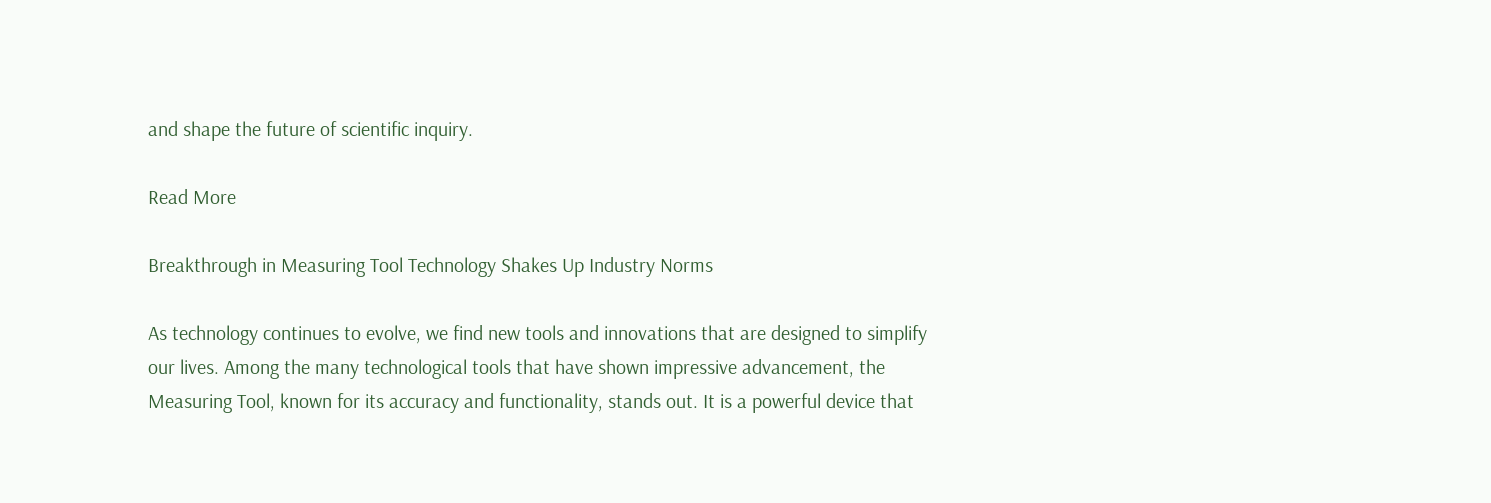and shape the future of scientific inquiry.

Read More

Breakthrough in Measuring Tool Technology Shakes Up Industry Norms

As technology continues to evolve, we find new tools and innovations that are designed to simplify our lives. Among the many technological tools that have shown impressive advancement, the Measuring Tool, known for its accuracy and functionality, stands out. It is a powerful device that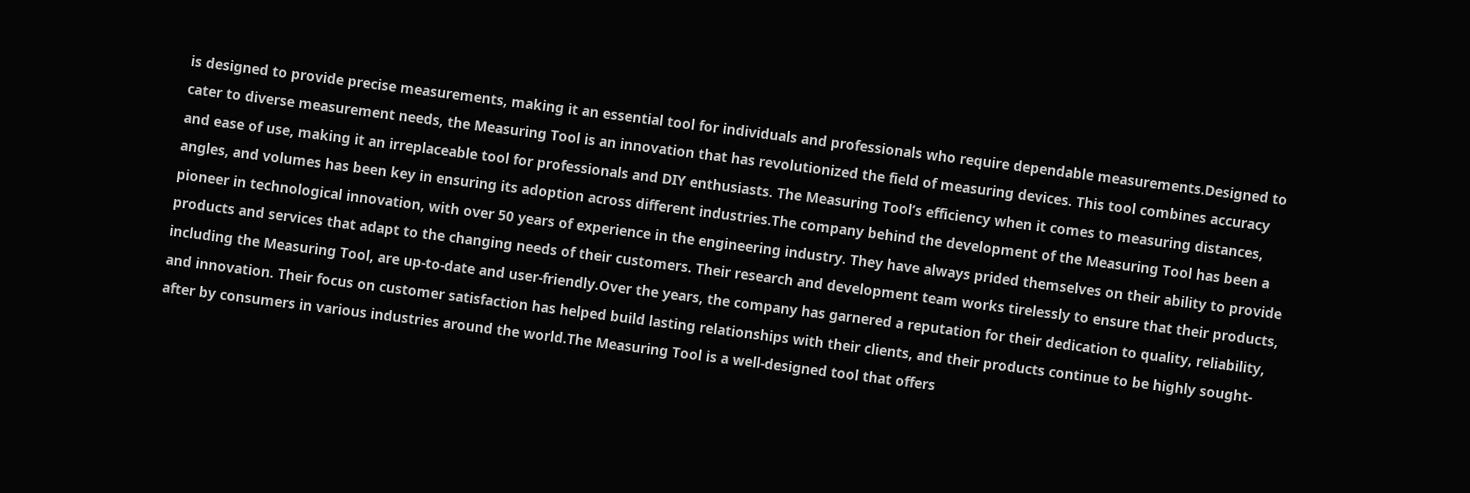is designed to provide precise measurements, making it an essential tool for individuals and professionals who require dependable measurements.Designed to cater to diverse measurement needs, the Measuring Tool is an innovation that has revolutionized the field of measuring devices. This tool combines accuracy and ease of use, making it an irreplaceable tool for professionals and DIY enthusiasts. The Measuring Tool’s efficiency when it comes to measuring distances, angles, and volumes has been key in ensuring its adoption across different industries.The company behind the development of the Measuring Tool has been a pioneer in technological innovation, with over 50 years of experience in the engineering industry. They have always prided themselves on their ability to provide products and services that adapt to the changing needs of their customers. Their research and development team works tirelessly to ensure that their products, including the Measuring Tool, are up-to-date and user-friendly.Over the years, the company has garnered a reputation for their dedication to quality, reliability, and innovation. Their focus on customer satisfaction has helped build lasting relationships with their clients, and their products continue to be highly sought-after by consumers in various industries around the world.The Measuring Tool is a well-designed tool that offers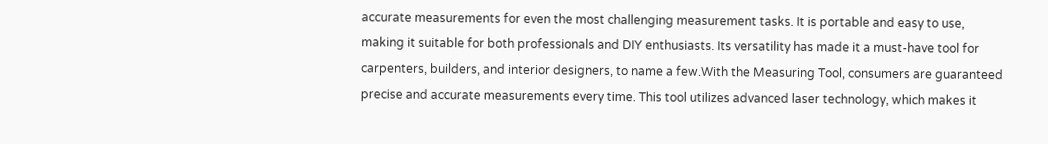accurate measurements for even the most challenging measurement tasks. It is portable and easy to use, making it suitable for both professionals and DIY enthusiasts. Its versatility has made it a must-have tool for carpenters, builders, and interior designers, to name a few.With the Measuring Tool, consumers are guaranteed precise and accurate measurements every time. This tool utilizes advanced laser technology, which makes it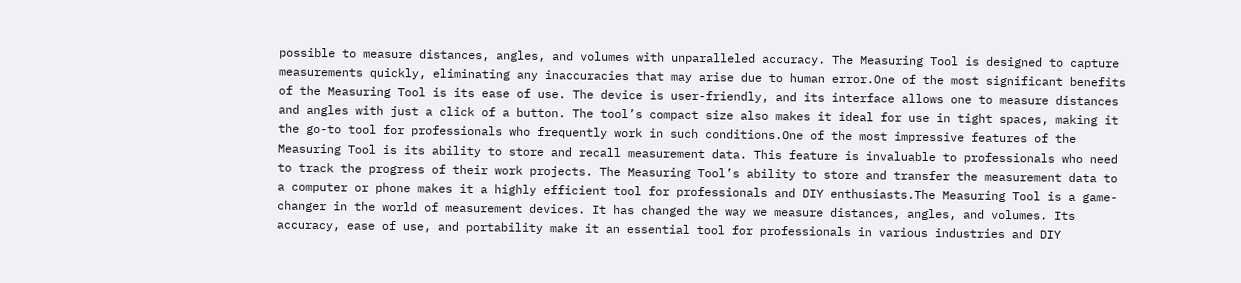possible to measure distances, angles, and volumes with unparalleled accuracy. The Measuring Tool is designed to capture measurements quickly, eliminating any inaccuracies that may arise due to human error.One of the most significant benefits of the Measuring Tool is its ease of use. The device is user-friendly, and its interface allows one to measure distances and angles with just a click of a button. The tool’s compact size also makes it ideal for use in tight spaces, making it the go-to tool for professionals who frequently work in such conditions.One of the most impressive features of the Measuring Tool is its ability to store and recall measurement data. This feature is invaluable to professionals who need to track the progress of their work projects. The Measuring Tool’s ability to store and transfer the measurement data to a computer or phone makes it a highly efficient tool for professionals and DIY enthusiasts.The Measuring Tool is a game-changer in the world of measurement devices. It has changed the way we measure distances, angles, and volumes. Its accuracy, ease of use, and portability make it an essential tool for professionals in various industries and DIY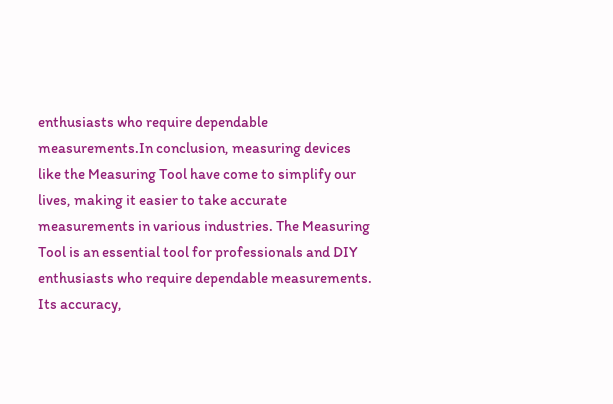enthusiasts who require dependable measurements.In conclusion, measuring devices like the Measuring Tool have come to simplify our lives, making it easier to take accurate measurements in various industries. The Measuring Tool is an essential tool for professionals and DIY enthusiasts who require dependable measurements. Its accuracy,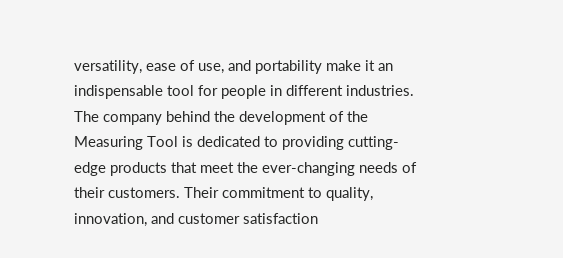versatility, ease of use, and portability make it an indispensable tool for people in different industries. The company behind the development of the Measuring Tool is dedicated to providing cutting-edge products that meet the ever-changing needs of their customers. Their commitment to quality, innovation, and customer satisfaction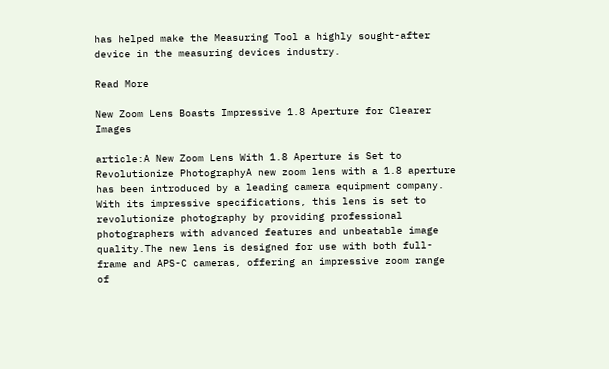has helped make the Measuring Tool a highly sought-after device in the measuring devices industry.

Read More

New Zoom Lens Boasts Impressive 1.8 Aperture for Clearer Images

article:A New Zoom Lens With 1.8 Aperture is Set to Revolutionize PhotographyA new zoom lens with a 1.8 aperture has been introduced by a leading camera equipment company. With its impressive specifications, this lens is set to revolutionize photography by providing professional photographers with advanced features and unbeatable image quality.The new lens is designed for use with both full-frame and APS-C cameras, offering an impressive zoom range of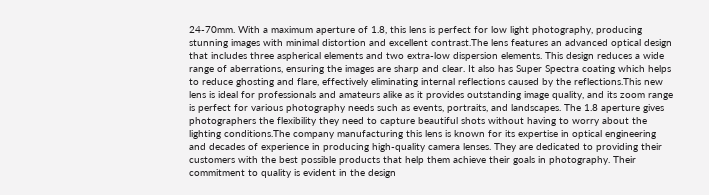24-70mm. With a maximum aperture of 1.8, this lens is perfect for low light photography, producing stunning images with minimal distortion and excellent contrast.The lens features an advanced optical design that includes three aspherical elements and two extra-low dispersion elements. This design reduces a wide range of aberrations, ensuring the images are sharp and clear. It also has Super Spectra coating which helps to reduce ghosting and flare, effectively eliminating internal reflections caused by the reflections.This new lens is ideal for professionals and amateurs alike as it provides outstanding image quality, and its zoom range is perfect for various photography needs such as events, portraits, and landscapes. The 1.8 aperture gives photographers the flexibility they need to capture beautiful shots without having to worry about the lighting conditions.The company manufacturing this lens is known for its expertise in optical engineering and decades of experience in producing high-quality camera lenses. They are dedicated to providing their customers with the best possible products that help them achieve their goals in photography. Their commitment to quality is evident in the design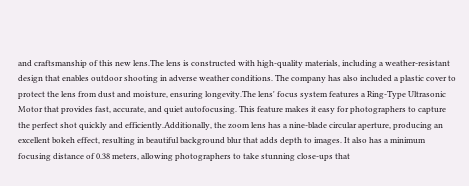and craftsmanship of this new lens.The lens is constructed with high-quality materials, including a weather-resistant design that enables outdoor shooting in adverse weather conditions. The company has also included a plastic cover to protect the lens from dust and moisture, ensuring longevity.The lens' focus system features a Ring-Type Ultrasonic Motor that provides fast, accurate, and quiet autofocusing. This feature makes it easy for photographers to capture the perfect shot quickly and efficiently.Additionally, the zoom lens has a nine-blade circular aperture, producing an excellent bokeh effect, resulting in beautiful background blur that adds depth to images. It also has a minimum focusing distance of 0.38 meters, allowing photographers to take stunning close-ups that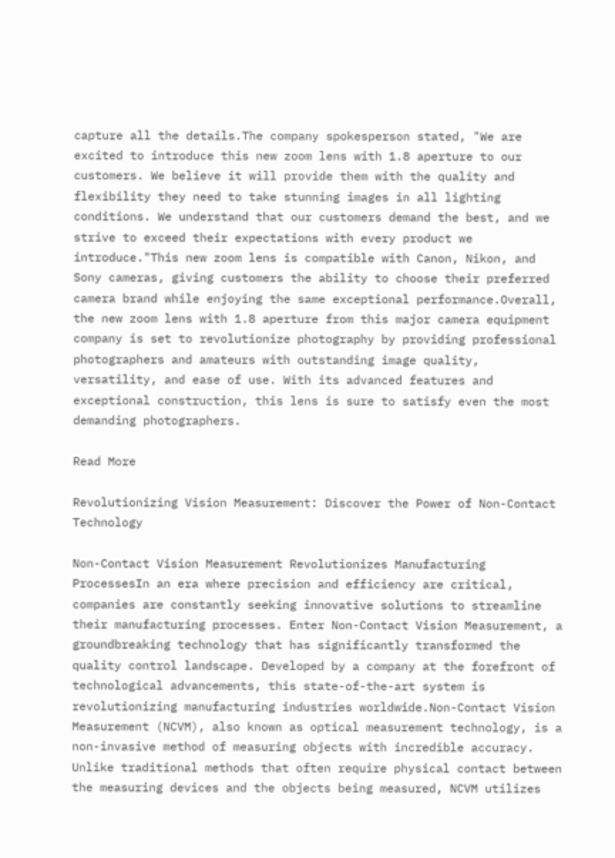capture all the details.The company spokesperson stated, "We are excited to introduce this new zoom lens with 1.8 aperture to our customers. We believe it will provide them with the quality and flexibility they need to take stunning images in all lighting conditions. We understand that our customers demand the best, and we strive to exceed their expectations with every product we introduce."This new zoom lens is compatible with Canon, Nikon, and Sony cameras, giving customers the ability to choose their preferred camera brand while enjoying the same exceptional performance.Overall, the new zoom lens with 1.8 aperture from this major camera equipment company is set to revolutionize photography by providing professional photographers and amateurs with outstanding image quality, versatility, and ease of use. With its advanced features and exceptional construction, this lens is sure to satisfy even the most demanding photographers.

Read More

Revolutionizing Vision Measurement: Discover the Power of Non-Contact Technology

Non-Contact Vision Measurement Revolutionizes Manufacturing ProcessesIn an era where precision and efficiency are critical, companies are constantly seeking innovative solutions to streamline their manufacturing processes. Enter Non-Contact Vision Measurement, a groundbreaking technology that has significantly transformed the quality control landscape. Developed by a company at the forefront of technological advancements, this state-of-the-art system is revolutionizing manufacturing industries worldwide.Non-Contact Vision Measurement (NCVM), also known as optical measurement technology, is a non-invasive method of measuring objects with incredible accuracy. Unlike traditional methods that often require physical contact between the measuring devices and the objects being measured, NCVM utilizes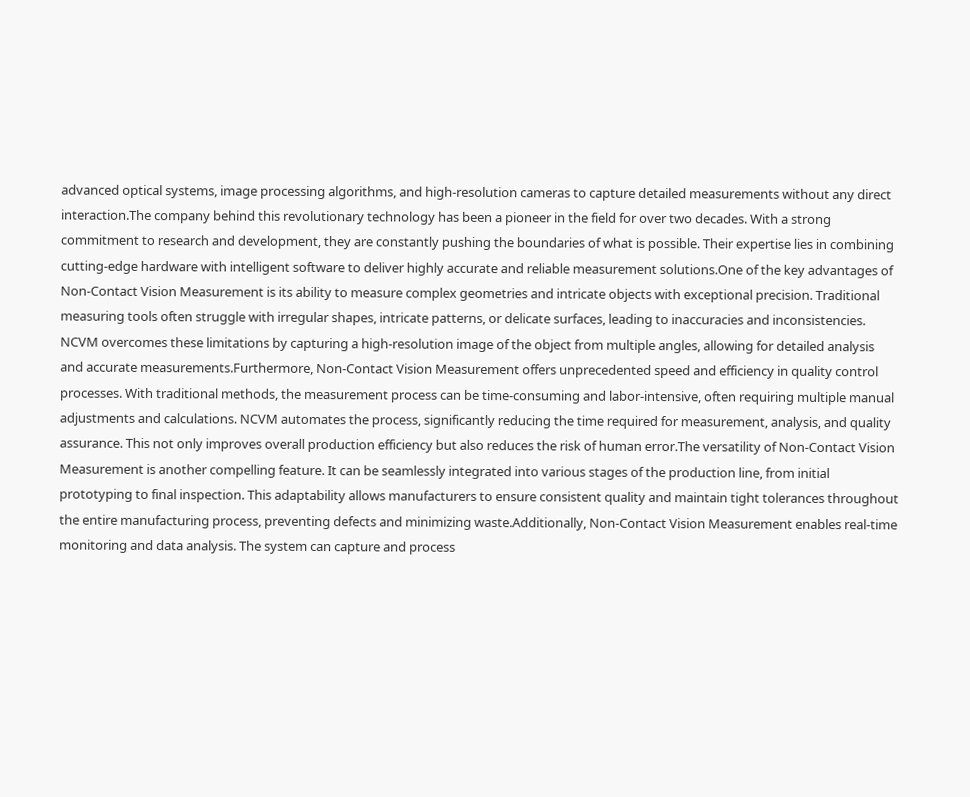advanced optical systems, image processing algorithms, and high-resolution cameras to capture detailed measurements without any direct interaction.The company behind this revolutionary technology has been a pioneer in the field for over two decades. With a strong commitment to research and development, they are constantly pushing the boundaries of what is possible. Their expertise lies in combining cutting-edge hardware with intelligent software to deliver highly accurate and reliable measurement solutions.One of the key advantages of Non-Contact Vision Measurement is its ability to measure complex geometries and intricate objects with exceptional precision. Traditional measuring tools often struggle with irregular shapes, intricate patterns, or delicate surfaces, leading to inaccuracies and inconsistencies. NCVM overcomes these limitations by capturing a high-resolution image of the object from multiple angles, allowing for detailed analysis and accurate measurements.Furthermore, Non-Contact Vision Measurement offers unprecedented speed and efficiency in quality control processes. With traditional methods, the measurement process can be time-consuming and labor-intensive, often requiring multiple manual adjustments and calculations. NCVM automates the process, significantly reducing the time required for measurement, analysis, and quality assurance. This not only improves overall production efficiency but also reduces the risk of human error.The versatility of Non-Contact Vision Measurement is another compelling feature. It can be seamlessly integrated into various stages of the production line, from initial prototyping to final inspection. This adaptability allows manufacturers to ensure consistent quality and maintain tight tolerances throughout the entire manufacturing process, preventing defects and minimizing waste.Additionally, Non-Contact Vision Measurement enables real-time monitoring and data analysis. The system can capture and process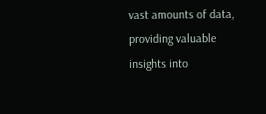vast amounts of data, providing valuable insights into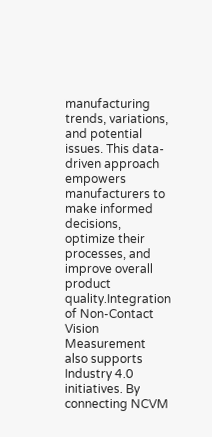manufacturing trends, variations, and potential issues. This data-driven approach empowers manufacturers to make informed decisions, optimize their processes, and improve overall product quality.Integration of Non-Contact Vision Measurement also supports Industry 4.0 initiatives. By connecting NCVM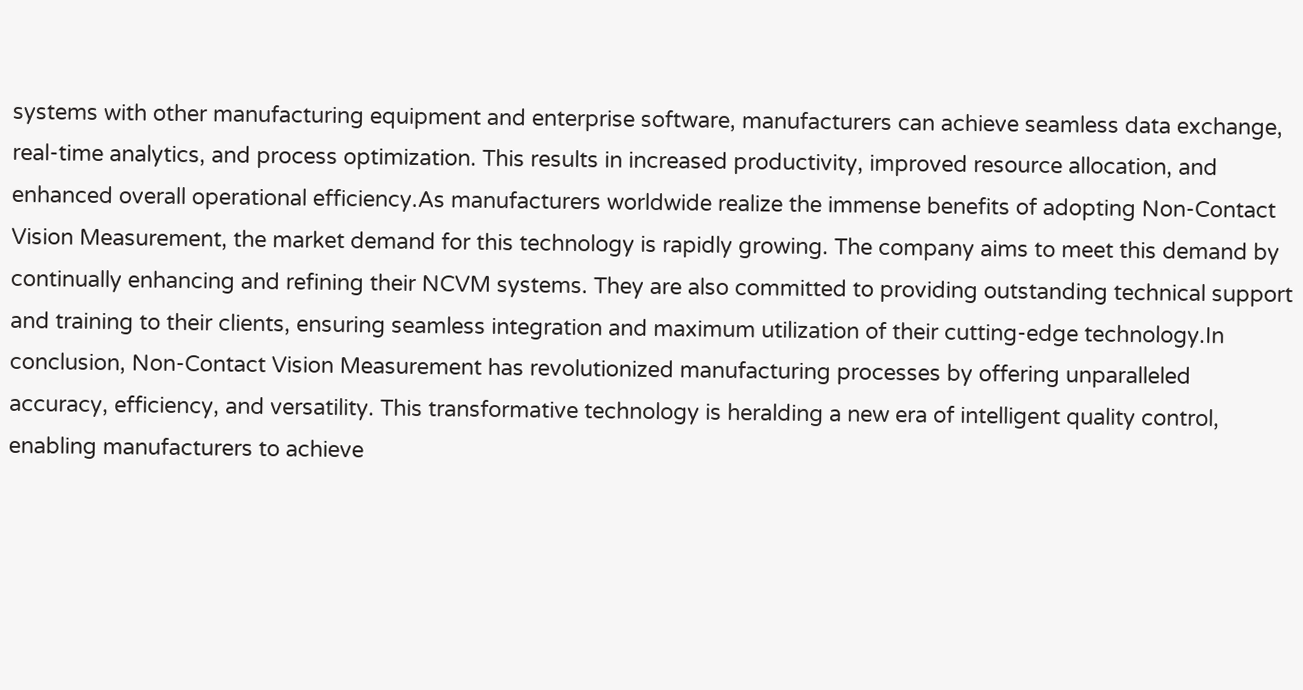systems with other manufacturing equipment and enterprise software, manufacturers can achieve seamless data exchange, real-time analytics, and process optimization. This results in increased productivity, improved resource allocation, and enhanced overall operational efficiency.As manufacturers worldwide realize the immense benefits of adopting Non-Contact Vision Measurement, the market demand for this technology is rapidly growing. The company aims to meet this demand by continually enhancing and refining their NCVM systems. They are also committed to providing outstanding technical support and training to their clients, ensuring seamless integration and maximum utilization of their cutting-edge technology.In conclusion, Non-Contact Vision Measurement has revolutionized manufacturing processes by offering unparalleled accuracy, efficiency, and versatility. This transformative technology is heralding a new era of intelligent quality control, enabling manufacturers to achieve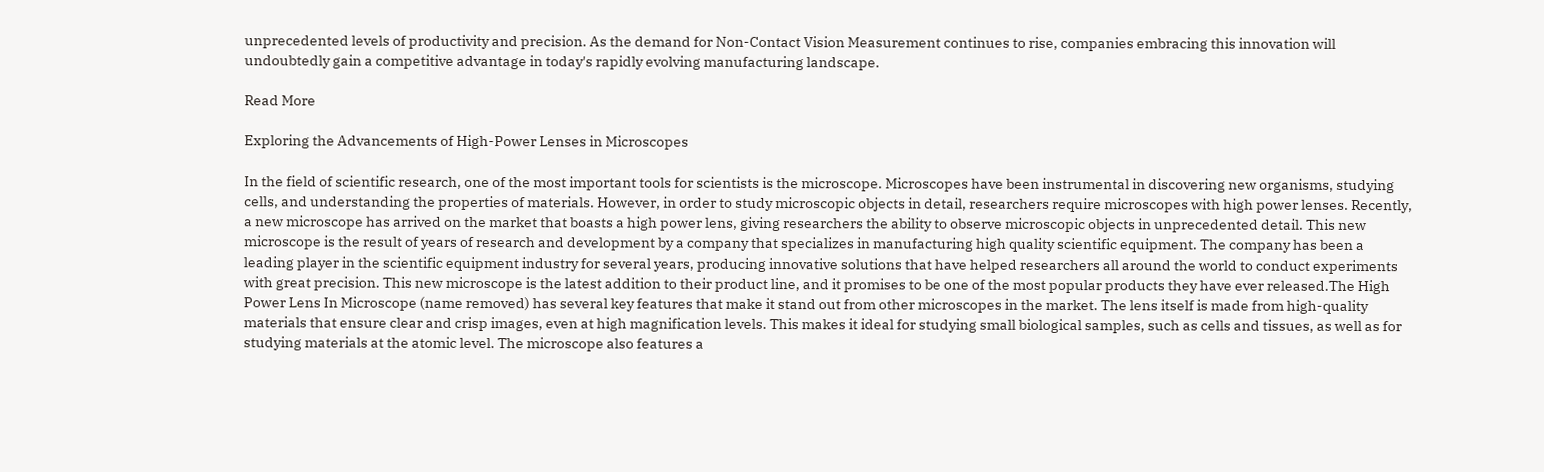unprecedented levels of productivity and precision. As the demand for Non-Contact Vision Measurement continues to rise, companies embracing this innovation will undoubtedly gain a competitive advantage in today's rapidly evolving manufacturing landscape.

Read More

Exploring the Advancements of High-Power Lenses in Microscopes

In the field of scientific research, one of the most important tools for scientists is the microscope. Microscopes have been instrumental in discovering new organisms, studying cells, and understanding the properties of materials. However, in order to study microscopic objects in detail, researchers require microscopes with high power lenses. Recently, a new microscope has arrived on the market that boasts a high power lens, giving researchers the ability to observe microscopic objects in unprecedented detail. This new microscope is the result of years of research and development by a company that specializes in manufacturing high quality scientific equipment. The company has been a leading player in the scientific equipment industry for several years, producing innovative solutions that have helped researchers all around the world to conduct experiments with great precision. This new microscope is the latest addition to their product line, and it promises to be one of the most popular products they have ever released.The High Power Lens In Microscope (name removed) has several key features that make it stand out from other microscopes in the market. The lens itself is made from high-quality materials that ensure clear and crisp images, even at high magnification levels. This makes it ideal for studying small biological samples, such as cells and tissues, as well as for studying materials at the atomic level. The microscope also features a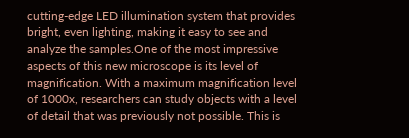cutting-edge LED illumination system that provides bright, even lighting, making it easy to see and analyze the samples.One of the most impressive aspects of this new microscope is its level of magnification. With a maximum magnification level of 1000x, researchers can study objects with a level of detail that was previously not possible. This is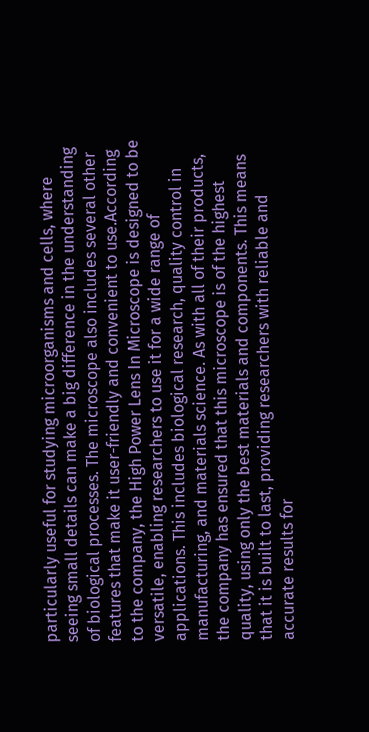particularly useful for studying microorganisms and cells, where seeing small details can make a big difference in the understanding of biological processes. The microscope also includes several other features that make it user-friendly and convenient to use.According to the company, the High Power Lens In Microscope is designed to be versatile, enabling researchers to use it for a wide range of applications. This includes biological research, quality control in manufacturing, and materials science. As with all of their products, the company has ensured that this microscope is of the highest quality, using only the best materials and components. This means that it is built to last, providing researchers with reliable and accurate results for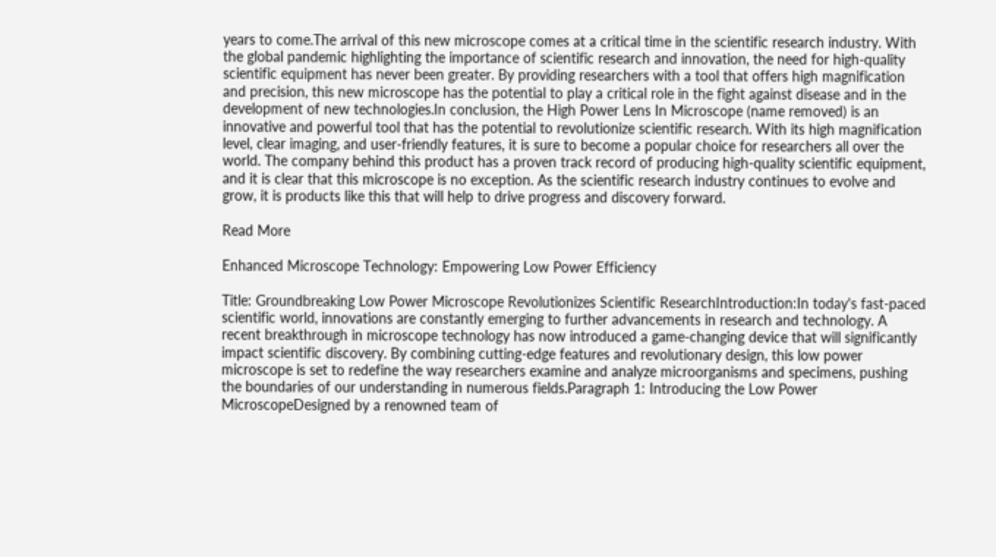years to come.The arrival of this new microscope comes at a critical time in the scientific research industry. With the global pandemic highlighting the importance of scientific research and innovation, the need for high-quality scientific equipment has never been greater. By providing researchers with a tool that offers high magnification and precision, this new microscope has the potential to play a critical role in the fight against disease and in the development of new technologies.In conclusion, the High Power Lens In Microscope (name removed) is an innovative and powerful tool that has the potential to revolutionize scientific research. With its high magnification level, clear imaging, and user-friendly features, it is sure to become a popular choice for researchers all over the world. The company behind this product has a proven track record of producing high-quality scientific equipment, and it is clear that this microscope is no exception. As the scientific research industry continues to evolve and grow, it is products like this that will help to drive progress and discovery forward.

Read More

Enhanced Microscope Technology: Empowering Low Power Efficiency

Title: Groundbreaking Low Power Microscope Revolutionizes Scientific ResearchIntroduction:In today's fast-paced scientific world, innovations are constantly emerging to further advancements in research and technology. A recent breakthrough in microscope technology has now introduced a game-changing device that will significantly impact scientific discovery. By combining cutting-edge features and revolutionary design, this low power microscope is set to redefine the way researchers examine and analyze microorganisms and specimens, pushing the boundaries of our understanding in numerous fields.Paragraph 1: Introducing the Low Power MicroscopeDesigned by a renowned team of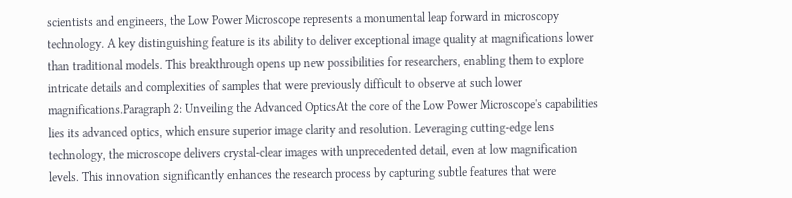scientists and engineers, the Low Power Microscope represents a monumental leap forward in microscopy technology. A key distinguishing feature is its ability to deliver exceptional image quality at magnifications lower than traditional models. This breakthrough opens up new possibilities for researchers, enabling them to explore intricate details and complexities of samples that were previously difficult to observe at such lower magnifications.Paragraph 2: Unveiling the Advanced OpticsAt the core of the Low Power Microscope's capabilities lies its advanced optics, which ensure superior image clarity and resolution. Leveraging cutting-edge lens technology, the microscope delivers crystal-clear images with unprecedented detail, even at low magnification levels. This innovation significantly enhances the research process by capturing subtle features that were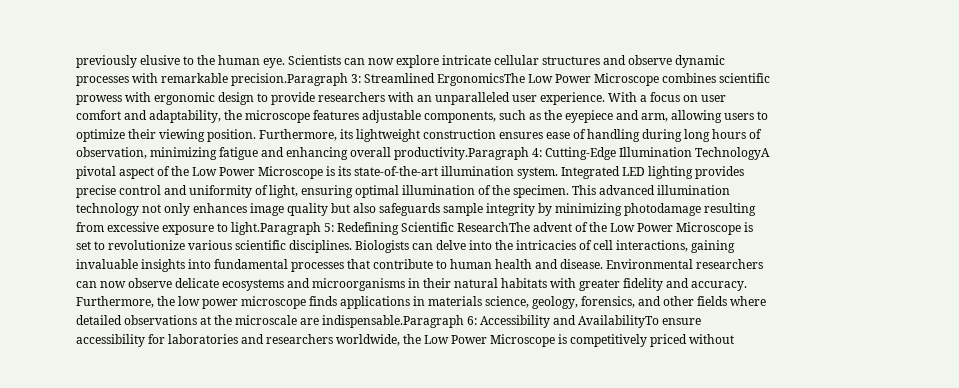previously elusive to the human eye. Scientists can now explore intricate cellular structures and observe dynamic processes with remarkable precision.Paragraph 3: Streamlined ErgonomicsThe Low Power Microscope combines scientific prowess with ergonomic design to provide researchers with an unparalleled user experience. With a focus on user comfort and adaptability, the microscope features adjustable components, such as the eyepiece and arm, allowing users to optimize their viewing position. Furthermore, its lightweight construction ensures ease of handling during long hours of observation, minimizing fatigue and enhancing overall productivity.Paragraph 4: Cutting-Edge Illumination TechnologyA pivotal aspect of the Low Power Microscope is its state-of-the-art illumination system. Integrated LED lighting provides precise control and uniformity of light, ensuring optimal illumination of the specimen. This advanced illumination technology not only enhances image quality but also safeguards sample integrity by minimizing photodamage resulting from excessive exposure to light.Paragraph 5: Redefining Scientific ResearchThe advent of the Low Power Microscope is set to revolutionize various scientific disciplines. Biologists can delve into the intricacies of cell interactions, gaining invaluable insights into fundamental processes that contribute to human health and disease. Environmental researchers can now observe delicate ecosystems and microorganisms in their natural habitats with greater fidelity and accuracy. Furthermore, the low power microscope finds applications in materials science, geology, forensics, and other fields where detailed observations at the microscale are indispensable.Paragraph 6: Accessibility and AvailabilityTo ensure accessibility for laboratories and researchers worldwide, the Low Power Microscope is competitively priced without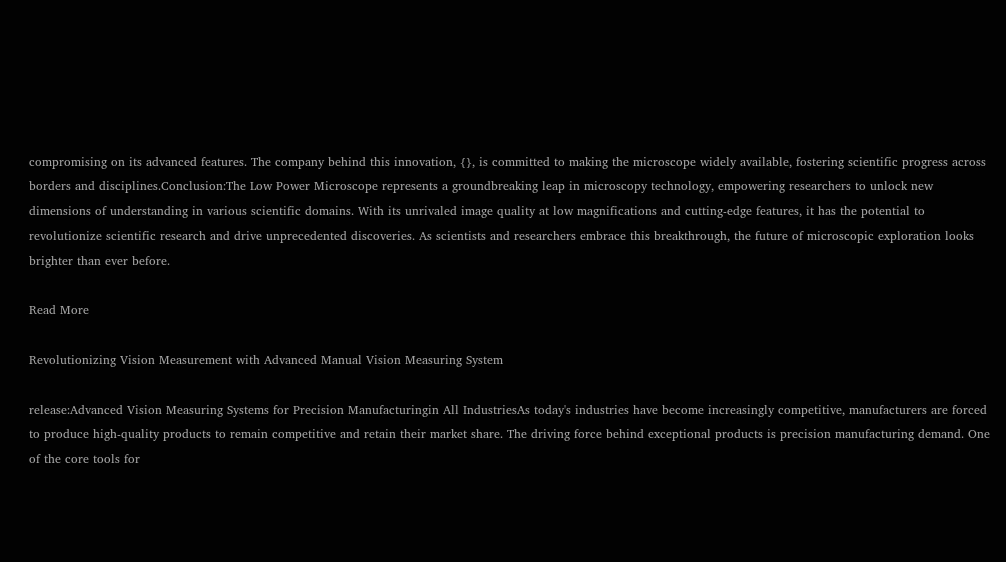compromising on its advanced features. The company behind this innovation, {}, is committed to making the microscope widely available, fostering scientific progress across borders and disciplines.Conclusion:The Low Power Microscope represents a groundbreaking leap in microscopy technology, empowering researchers to unlock new dimensions of understanding in various scientific domains. With its unrivaled image quality at low magnifications and cutting-edge features, it has the potential to revolutionize scientific research and drive unprecedented discoveries. As scientists and researchers embrace this breakthrough, the future of microscopic exploration looks brighter than ever before.

Read More

Revolutionizing Vision Measurement with Advanced Manual Vision Measuring System

release:Advanced Vision Measuring Systems for Precision Manufacturingin All IndustriesAs today's industries have become increasingly competitive, manufacturers are forced to produce high-quality products to remain competitive and retain their market share. The driving force behind exceptional products is precision manufacturing demand. One of the core tools for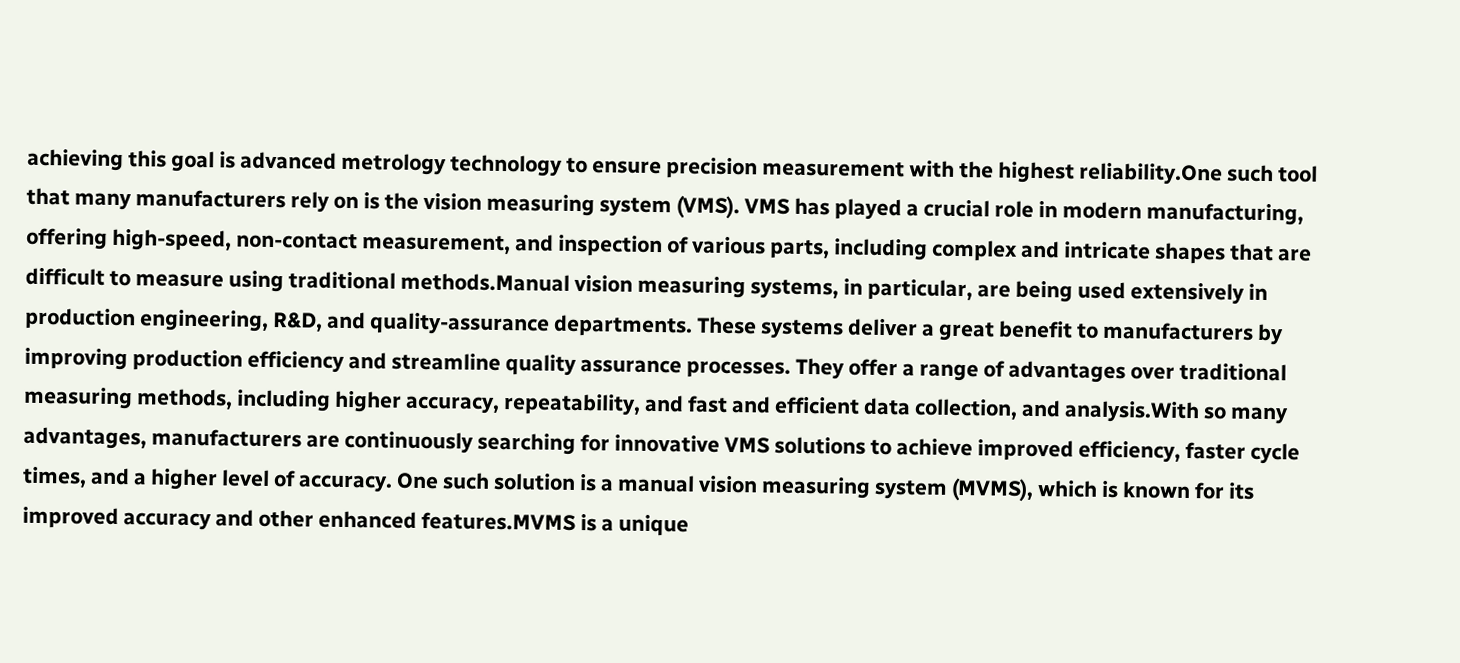achieving this goal is advanced metrology technology to ensure precision measurement with the highest reliability.One such tool that many manufacturers rely on is the vision measuring system (VMS). VMS has played a crucial role in modern manufacturing, offering high-speed, non-contact measurement, and inspection of various parts, including complex and intricate shapes that are difficult to measure using traditional methods.Manual vision measuring systems, in particular, are being used extensively in production engineering, R&D, and quality-assurance departments. These systems deliver a great benefit to manufacturers by improving production efficiency and streamline quality assurance processes. They offer a range of advantages over traditional measuring methods, including higher accuracy, repeatability, and fast and efficient data collection, and analysis.With so many advantages, manufacturers are continuously searching for innovative VMS solutions to achieve improved efficiency, faster cycle times, and a higher level of accuracy. One such solution is a manual vision measuring system (MVMS), which is known for its improved accuracy and other enhanced features.MVMS is a unique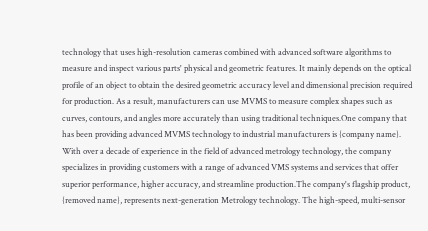technology that uses high-resolution cameras combined with advanced software algorithms to measure and inspect various parts' physical and geometric features. It mainly depends on the optical profile of an object to obtain the desired geometric accuracy level and dimensional precision required for production. As a result, manufacturers can use MVMS to measure complex shapes such as curves, contours, and angles more accurately than using traditional techniques.One company that has been providing advanced MVMS technology to industrial manufacturers is {company name}. With over a decade of experience in the field of advanced metrology technology, the company specializes in providing customers with a range of advanced VMS systems and services that offer superior performance, higher accuracy, and streamline production.The company's flagship product, {removed name}, represents next-generation Metrology technology. The high-speed, multi-sensor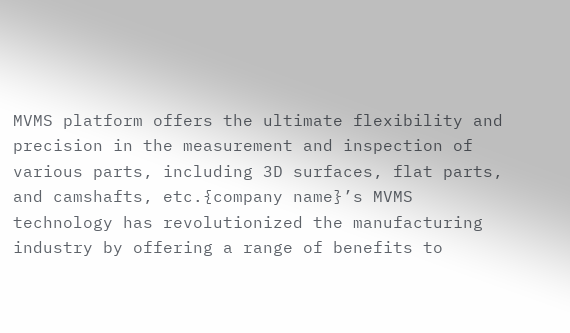MVMS platform offers the ultimate flexibility and precision in the measurement and inspection of various parts, including 3D surfaces, flat parts, and camshafts, etc.{company name}’s MVMS technology has revolutionized the manufacturing industry by offering a range of benefits to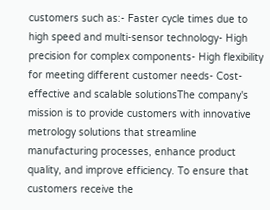customers such as:- Faster cycle times due to high speed and multi-sensor technology- High precision for complex components- High flexibility for meeting different customer needs- Cost-effective and scalable solutionsThe company's mission is to provide customers with innovative metrology solutions that streamline manufacturing processes, enhance product quality, and improve efficiency. To ensure that customers receive the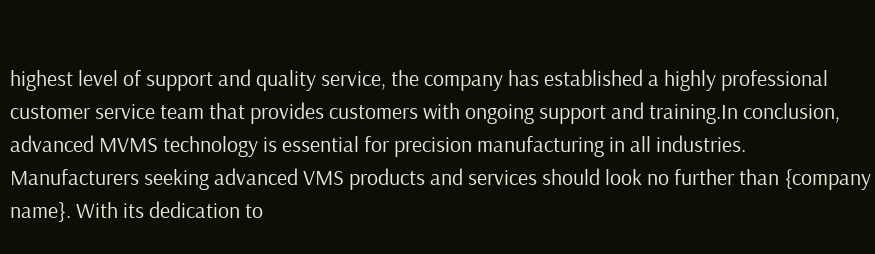highest level of support and quality service, the company has established a highly professional customer service team that provides customers with ongoing support and training.In conclusion, advanced MVMS technology is essential for precision manufacturing in all industries. Manufacturers seeking advanced VMS products and services should look no further than {company name}. With its dedication to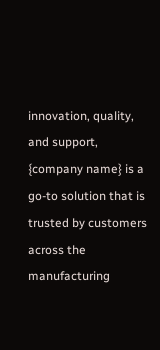innovation, quality, and support, {company name} is a go-to solution that is trusted by customers across the manufacturing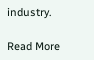industry.

Read More